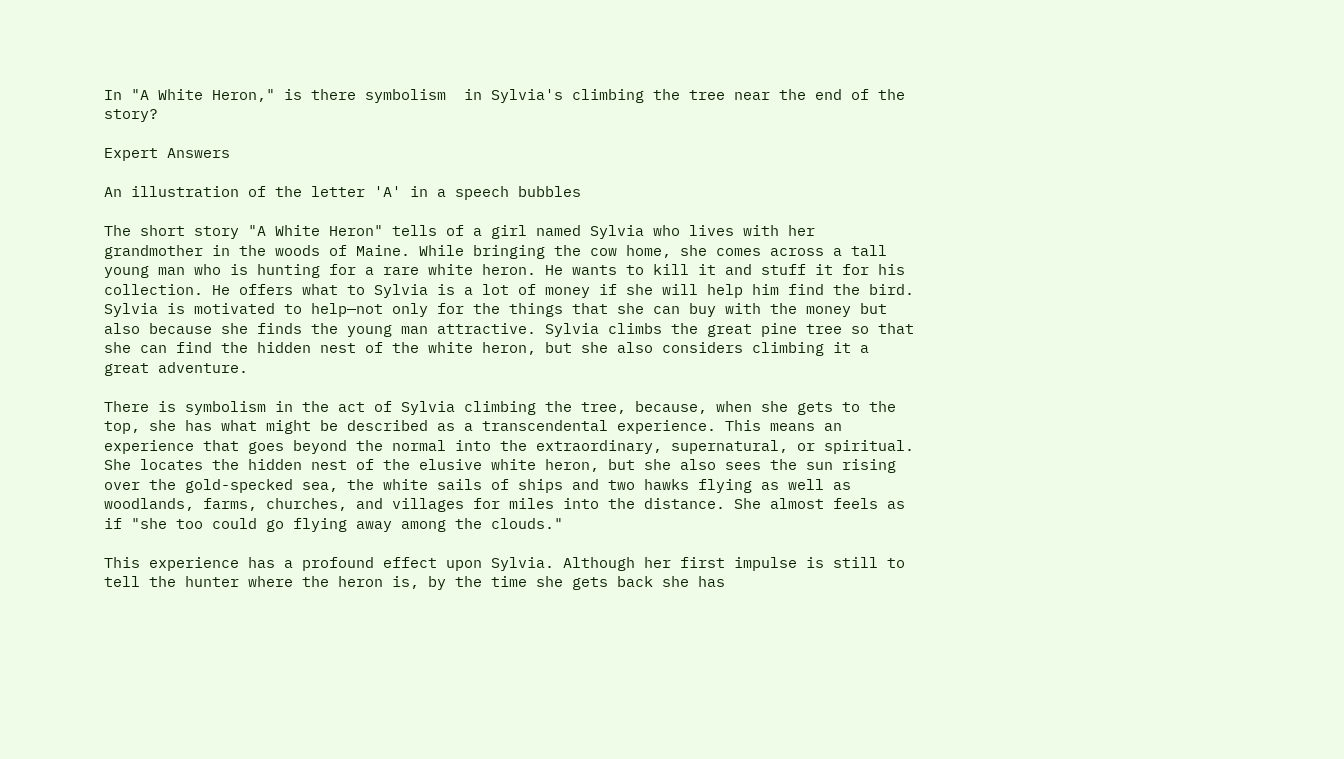In "A White Heron," is there symbolism  in Sylvia's climbing the tree near the end of the story?

Expert Answers

An illustration of the letter 'A' in a speech bubbles

The short story "A White Heron" tells of a girl named Sylvia who lives with her grandmother in the woods of Maine. While bringing the cow home, she comes across a tall young man who is hunting for a rare white heron. He wants to kill it and stuff it for his collection. He offers what to Sylvia is a lot of money if she will help him find the bird. Sylvia is motivated to help—not only for the things that she can buy with the money but also because she finds the young man attractive. Sylvia climbs the great pine tree so that she can find the hidden nest of the white heron, but she also considers climbing it a great adventure.

There is symbolism in the act of Sylvia climbing the tree, because, when she gets to the top, she has what might be described as a transcendental experience. This means an experience that goes beyond the normal into the extraordinary, supernatural, or spiritual. She locates the hidden nest of the elusive white heron, but she also sees the sun rising over the gold-specked sea, the white sails of ships and two hawks flying as well as woodlands, farms, churches, and villages for miles into the distance. She almost feels as if "she too could go flying away among the clouds."

This experience has a profound effect upon Sylvia. Although her first impulse is still to tell the hunter where the heron is, by the time she gets back she has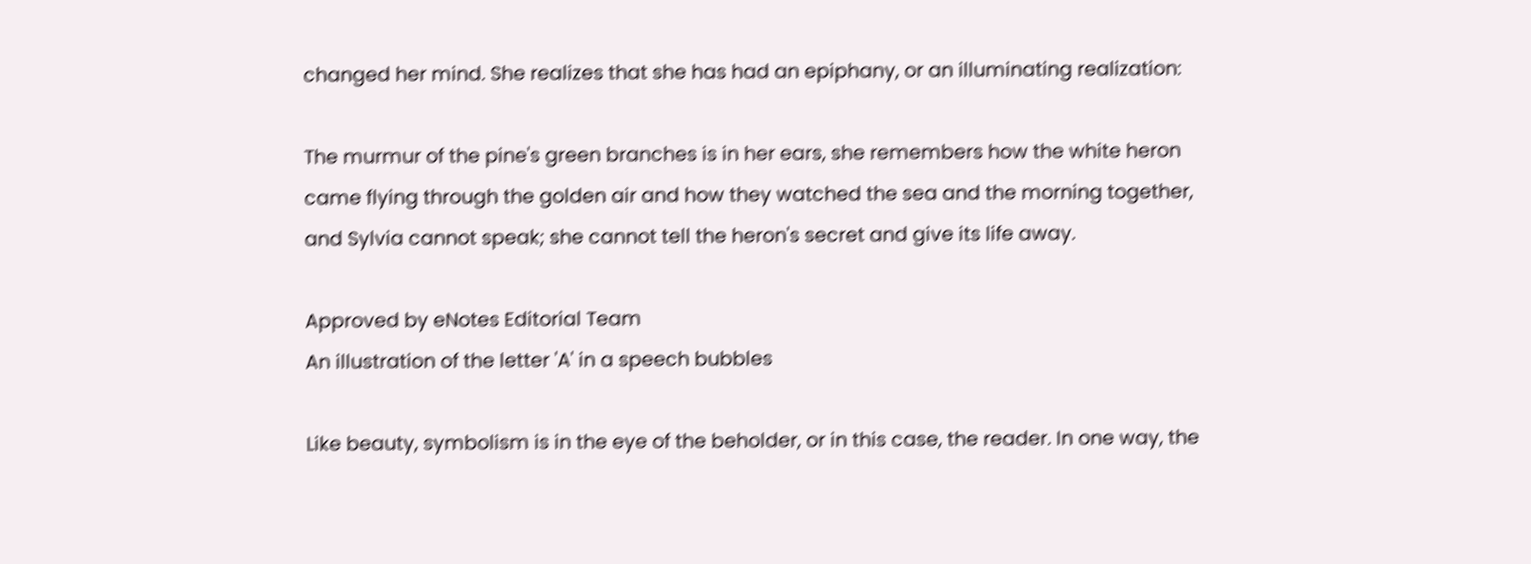changed her mind. She realizes that she has had an epiphany, or an illuminating realization:

The murmur of the pine's green branches is in her ears, she remembers how the white heron came flying through the golden air and how they watched the sea and the morning together, and Sylvia cannot speak; she cannot tell the heron's secret and give its life away.

Approved by eNotes Editorial Team
An illustration of the letter 'A' in a speech bubbles

Like beauty, symbolism is in the eye of the beholder, or in this case, the reader. In one way, the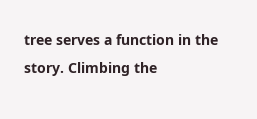tree serves a function in the story. Climbing the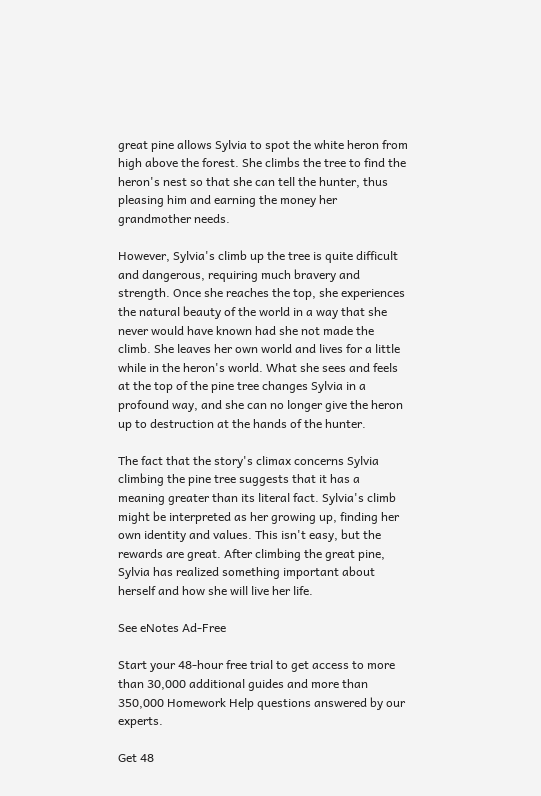great pine allows Sylvia to spot the white heron from high above the forest. She climbs the tree to find the heron's nest so that she can tell the hunter, thus pleasing him and earning the money her grandmother needs.

However, Sylvia's climb up the tree is quite difficult and dangerous, requiring much bravery and strength. Once she reaches the top, she experiences the natural beauty of the world in a way that she never would have known had she not made the climb. She leaves her own world and lives for a little while in the heron's world. What she sees and feels at the top of the pine tree changes Sylvia in a profound way, and she can no longer give the heron up to destruction at the hands of the hunter.

The fact that the story's climax concerns Sylvia climbing the pine tree suggests that it has a meaning greater than its literal fact. Sylvia's climb might be interpreted as her growing up, finding her own identity and values. This isn't easy, but the rewards are great. After climbing the great pine, Sylvia has realized something important about herself and how she will live her life.

See eNotes Ad-Free

Start your 48-hour free trial to get access to more than 30,000 additional guides and more than 350,000 Homework Help questions answered by our experts.

Get 48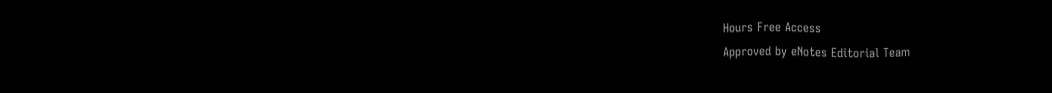Hours Free Access
Approved by eNotes Editorial Team